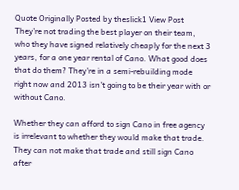Quote Originally Posted by theslick1 View Post
They're not trading the best player on their team, who they have signed relatively cheaply for the next 3 years, for a one year rental of Cano. What good does that do them? They're in a semi-rebuilding mode right now and 2013 isn't going to be their year with or without Cano.

Whether they can afford to sign Cano in free agency is irrelevant to whether they would make that trade. They can not make that trade and still sign Cano after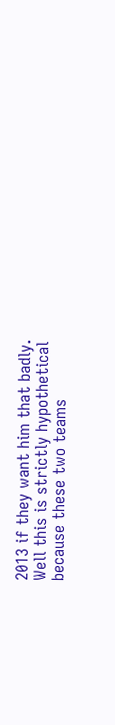2013 if they want him that badly.
Well this is strictly hypothetical because these two teams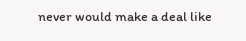never would make a deal like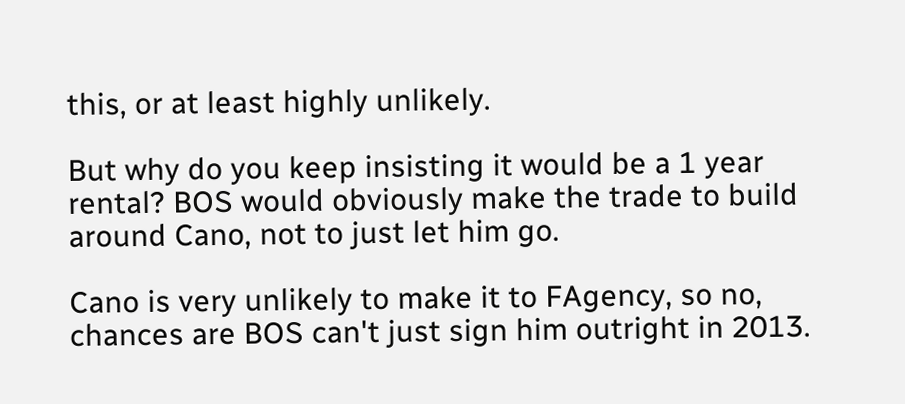this, or at least highly unlikely.

But why do you keep insisting it would be a 1 year rental? BOS would obviously make the trade to build around Cano, not to just let him go.

Cano is very unlikely to make it to FAgency, so no, chances are BOS can't just sign him outright in 2013.